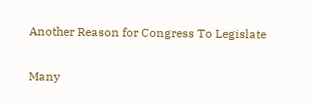Another Reason for Congress To Legislate

Many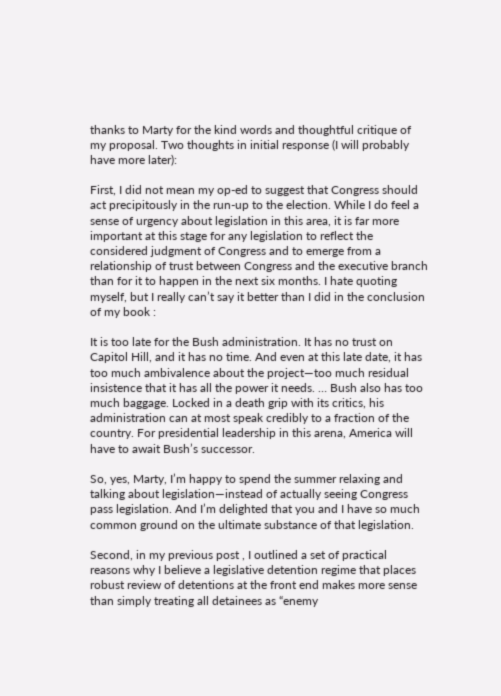thanks to Marty for the kind words and thoughtful critique of my proposal. Two thoughts in initial response (I will probably have more later):

First, I did not mean my op-ed to suggest that Congress should act precipitously in the run-up to the election. While I do feel a sense of urgency about legislation in this area, it is far more important at this stage for any legislation to reflect the considered judgment of Congress and to emerge from a relationship of trust between Congress and the executive branch than for it to happen in the next six months. I hate quoting myself, but I really can’t say it better than I did in the conclusion of my book :

It is too late for the Bush administration. It has no trust on Capitol Hill, and it has no time. And even at this late date, it has too much ambivalence about the project—too much residual insistence that it has all the power it needs. … Bush also has too much baggage. Locked in a death grip with its critics, his administration can at most speak credibly to a fraction of the country. For presidential leadership in this arena, America will have to await Bush’s successor.

So, yes, Marty, I’m happy to spend the summer relaxing and talking about legislation—instead of actually seeing Congress pass legislation. And I’m delighted that you and I have so much common ground on the ultimate substance of that legislation.

Second, in my previous post , I outlined a set of practical reasons why I believe a legislative detention regime that places robust review of detentions at the front end makes more sense than simply treating all detainees as “enemy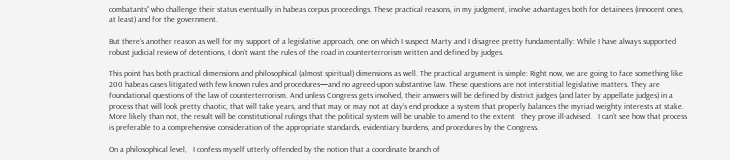combatants” who challenge their status eventually in habeas corpus proceedings. These practical reasons, in my judgment, involve advantages both for detainees (innocent ones, at least) and for the government.

But there’s another reason as well for my support of a legislative approach, one on which I suspect Marty and I disagree pretty fundamentally: While I have always supported robust judicial review of detentions, I don’t want the rules of the road in counterterrorism written and defined by judges.

This point has both practical dimensions and philosophical (almost spiritual) dimensions as well. The practical argument is simple: Right now, we are going to face something like 200 habeas cases litigated with few known rules and procedures—and no agreed-upon substantive law. These questions are not interstitial legislative matters. They are foundational questions of the law of counterterrorism. And unless Congress gets involved, their answers will be defined by district judges (and later by appellate judges) in a process that will look pretty chaotic, that will take years, and that may or may not at day’s end produce a system that properly balances the myriad weighty interests at stake. More likely than not, the result will be constitutional rulings that the political system will be unable to amend to the extent   they prove ill-advised.   I can’t see how that process is preferable to a comprehensive consideration of the appropriate standards, evidentiary burdens, and procedures by the Congress.

On a philosophical level,   I confess myself utterly offended by the notion that a coordinate branch of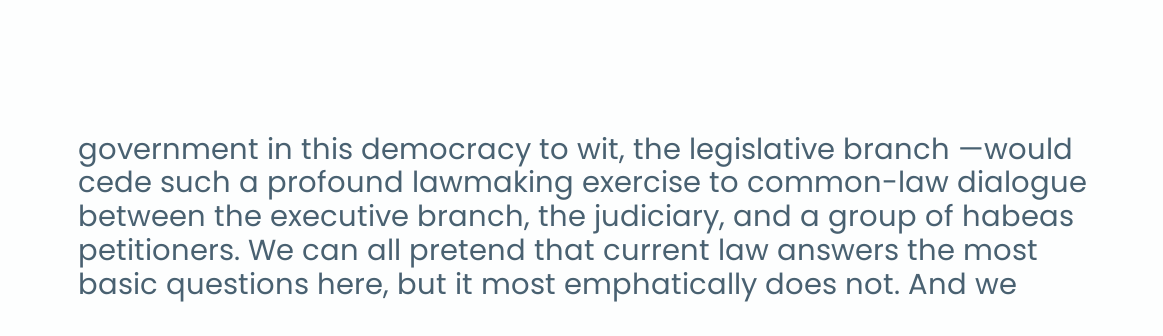government in this democracy to wit, the legislative branch —would cede such a profound lawmaking exercise to common-law dialogue between the executive branch, the judiciary, and a group of habeas petitioners. We can all pretend that current law answers the most basic questions here, but it most emphatically does not. And we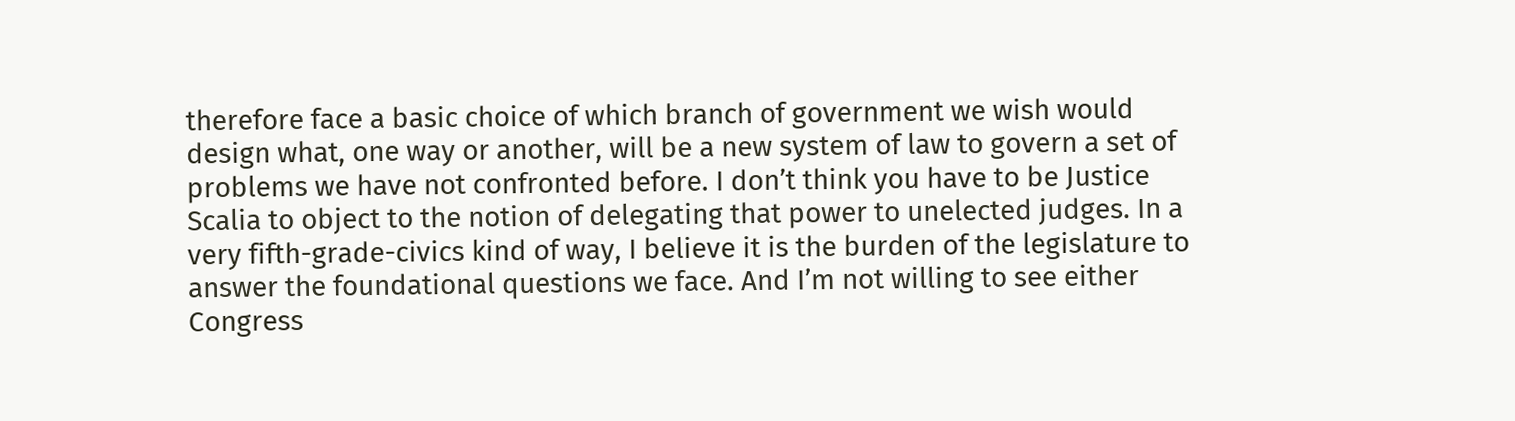therefore face a basic choice of which branch of government we wish would design what, one way or another, will be a new system of law to govern a set of problems we have not confronted before. I don’t think you have to be Justice Scalia to object to the notion of delegating that power to unelected judges. In a very fifth-grade-civics kind of way, I believe it is the burden of the legislature to answer the foundational questions we face. And I’m not willing to see either Congress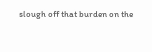slough off that burden on the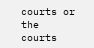courts or the courts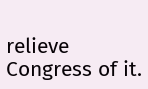relieve Congress of it.